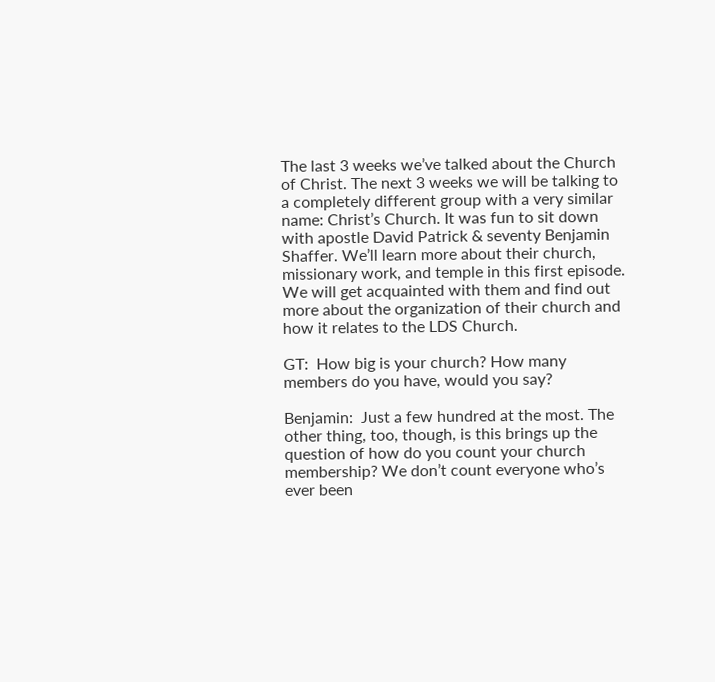The last 3 weeks we’ve talked about the Church of Christ. The next 3 weeks we will be talking to a completely different group with a very similar name: Christ’s Church. It was fun to sit down with apostle David Patrick & seventy Benjamin Shaffer. We’ll learn more about their church, missionary work, and temple in this first episode. We will get acquainted with them and find out more about the organization of their church and how it relates to the LDS Church.

GT:  How big is your church? How many members do you have, would you say?

Benjamin:  Just a few hundred at the most. The other thing, too, though, is this brings up the question of how do you count your church membership? We don’t count everyone who’s ever been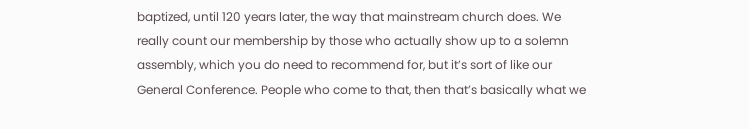baptized, until 120 years later, the way that mainstream church does. We really count our membership by those who actually show up to a solemn assembly, which you do need to recommend for, but it’s sort of like our General Conference. People who come to that, then that’s basically what we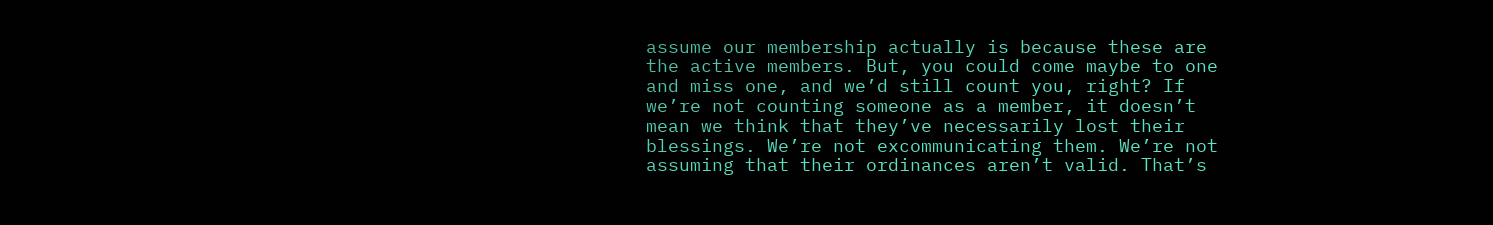assume our membership actually is because these are the active members. But, you could come maybe to one and miss one, and we’d still count you, right? If we’re not counting someone as a member, it doesn’t mean we think that they’ve necessarily lost their blessings. We’re not excommunicating them. We’re not assuming that their ordinances aren’t valid. That’s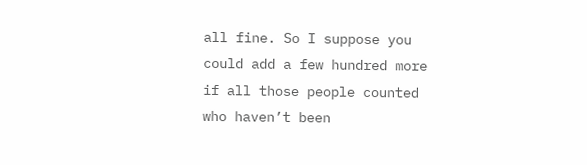all fine. So I suppose you could add a few hundred more if all those people counted who haven’t been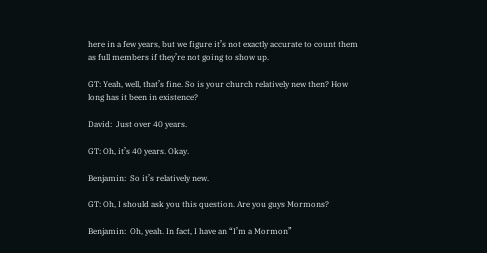here in a few years, but we figure it’s not exactly accurate to count them as full members if they’re not going to show up.

GT: Yeah, well, that’s fine. So is your church relatively new then? How long has it been in existence?

David:  Just over 40 years.

GT: Oh, it’s 40 years. Okay.

Benjamin:  So it’s relatively new.

GT: Oh, I should ask you this question. Are you guys Mormons?

Benjamin:  Oh, yeah. In fact, I have an “I’m a Mormon”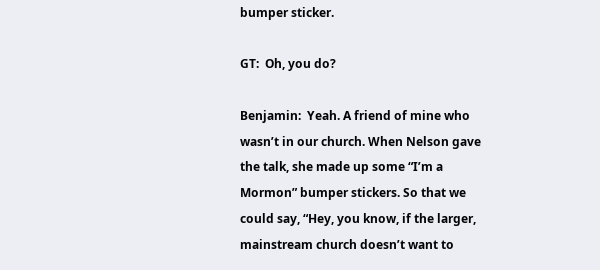bumper sticker.

GT:  Oh, you do?

Benjamin:  Yeah. A friend of mine who wasn’t in our church. When Nelson gave the talk, she made up some “I’m a Mormon” bumper stickers. So that we could say, “Hey, you know, if the larger, mainstream church doesn’t want to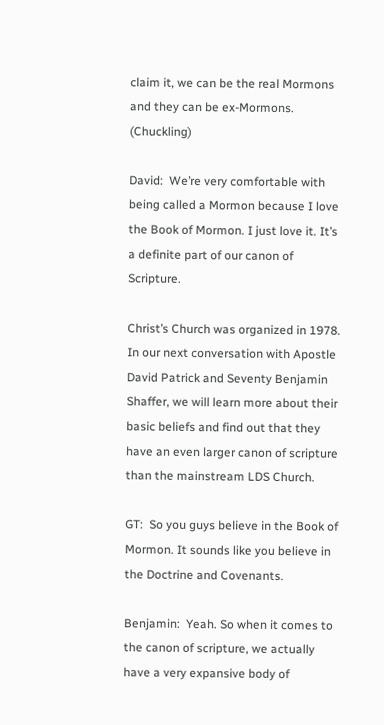claim it, we can be the real Mormons and they can be ex-Mormons. (Chuckling)

David:  We’re very comfortable with being called a Mormon because I love the Book of Mormon. I just love it. It’s a definite part of our canon of Scripture.

Christ’s Church was organized in 1978.  In our next conversation with Apostle David Patrick and Seventy Benjamin Shaffer, we will learn more about their basic beliefs and find out that they have an even larger canon of scripture than the mainstream LDS Church.

GT:  So you guys believe in the Book of Mormon. It sounds like you believe in the Doctrine and Covenants.

Benjamin:  Yeah. So when it comes to the canon of scripture, we actually have a very expansive body of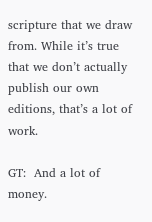scripture that we draw from. While it’s true that we don’t actually publish our own editions, that’s a lot of work.

GT:  And a lot of money.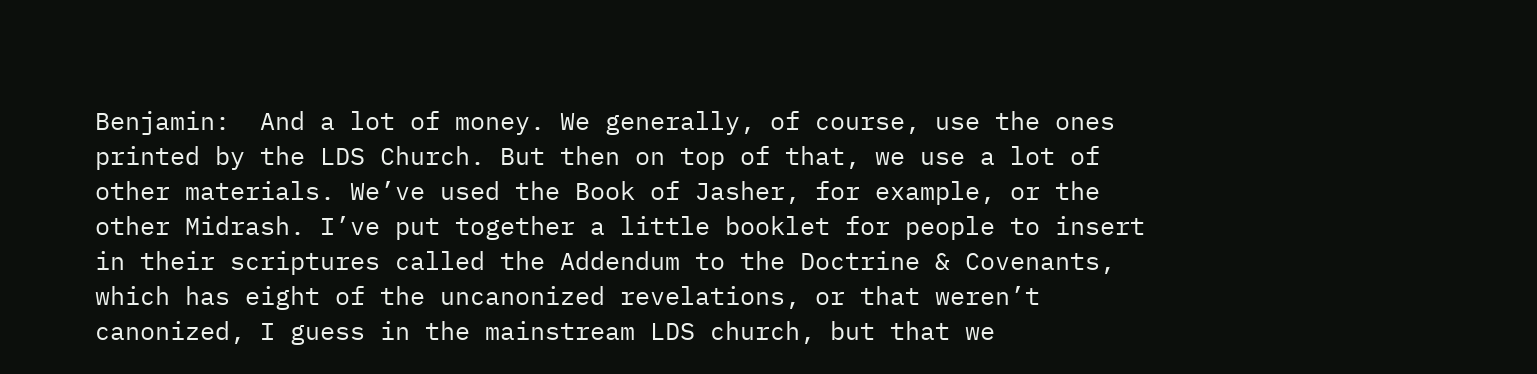Benjamin:  And a lot of money. We generally, of course, use the ones printed by the LDS Church. But then on top of that, we use a lot of other materials. We’ve used the Book of Jasher, for example, or the other Midrash. I’ve put together a little booklet for people to insert in their scriptures called the Addendum to the Doctrine & Covenants, which has eight of the uncanonized revelations, or that weren’t canonized, I guess in the mainstream LDS church, but that we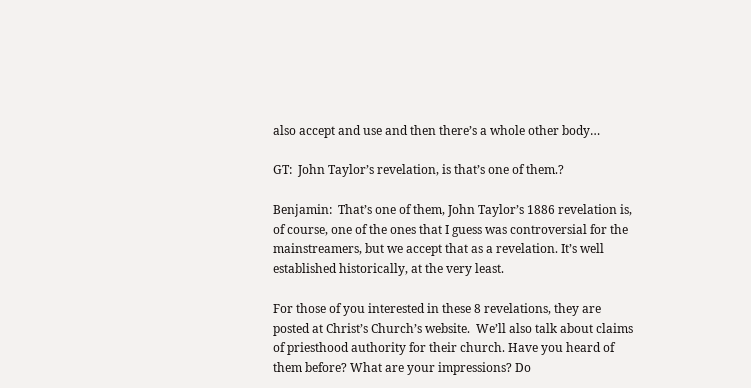also accept and use and then there’s a whole other body…

GT:  John Taylor’s revelation, is that’s one of them.?

Benjamin:  That’s one of them, John Taylor’s 1886 revelation is, of course, one of the ones that I guess was controversial for the mainstreamers, but we accept that as a revelation. It’s well established historically, at the very least.

For those of you interested in these 8 revelations, they are posted at Christ’s Church’s website.  We’ll also talk about claims of priesthood authority for their church. Have you heard of them before? What are your impressions? Do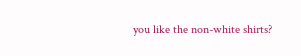you like the non-white shirts?